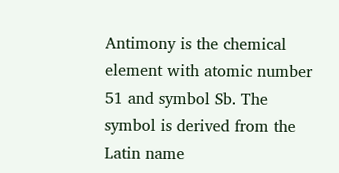Antimony is the chemical element with atomic number 51 and symbol Sb. The symbol is derived from the Latin name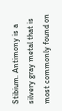Stibium. Antimony is a silvery gray metal that is most commonly found on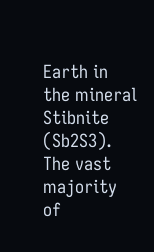Earth in the mineral Stibnite (Sb2S3). The vast majority of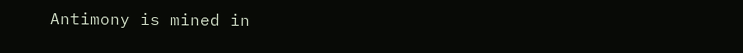Antimony is mined in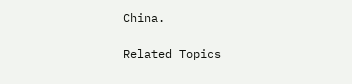China.

Related Topics